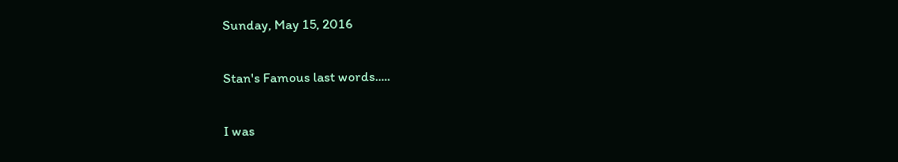Sunday, May 15, 2016

Stan's Famous last words.....

I was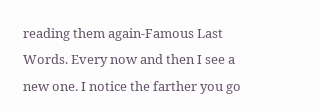reading them again-Famous Last Words. Every now and then I see a new one. I notice the farther you go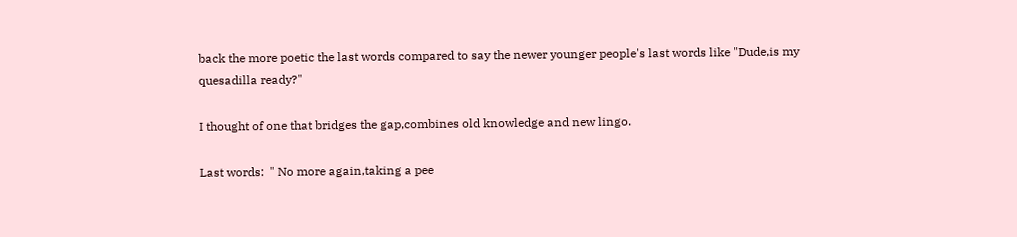back the more poetic the last words compared to say the newer younger people's last words like "Dude,is my quesadilla ready?"

I thought of one that bridges the gap,combines old knowledge and new lingo.

Last words:  " No more again,taking a pee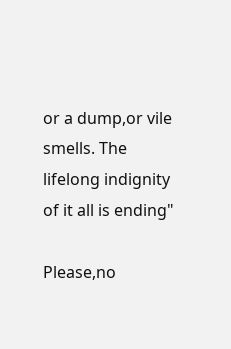or a dump,or vile smells. The lifelong indignity of it all is ending"

Please,no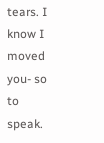tears. I know I moved you- so to speak.